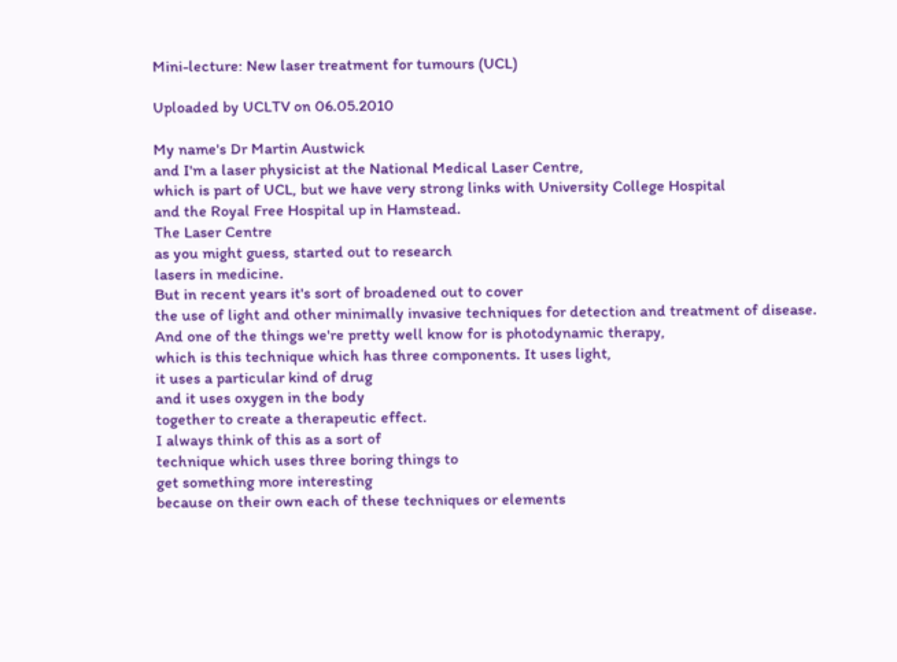Mini-lecture: New laser treatment for tumours (UCL)

Uploaded by UCLTV on 06.05.2010

My name's Dr Martin Austwick
and I'm a laser physicist at the National Medical Laser Centre,
which is part of UCL, but we have very strong links with University College Hospital
and the Royal Free Hospital up in Hamstead.
The Laser Centre
as you might guess, started out to research
lasers in medicine.
But in recent years it's sort of broadened out to cover
the use of light and other minimally invasive techniques for detection and treatment of disease.
And one of the things we're pretty well know for is photodynamic therapy,
which is this technique which has three components. It uses light,
it uses a particular kind of drug
and it uses oxygen in the body
together to create a therapeutic effect.
I always think of this as a sort of
technique which uses three boring things to
get something more interesting
because on their own each of these techniques or elements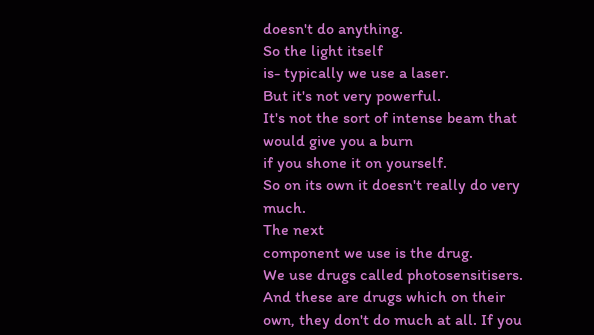doesn't do anything.
So the light itself
is- typically we use a laser.
But it's not very powerful.
It's not the sort of intense beam that would give you a burn
if you shone it on yourself.
So on its own it doesn't really do very much.
The next
component we use is the drug.
We use drugs called photosensitisers.
And these are drugs which on their own, they don't do much at all. If you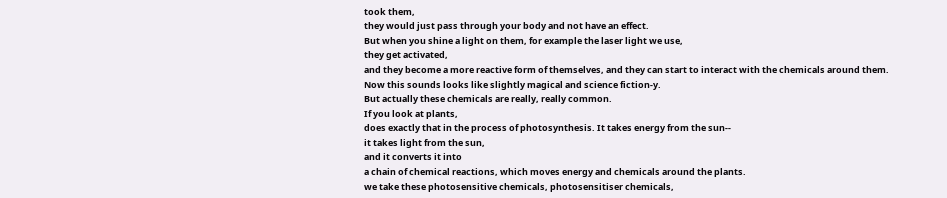took them,
they would just pass through your body and not have an effect.
But when you shine a light on them, for example the laser light we use,
they get activated,
and they become a more reactive form of themselves, and they can start to interact with the chemicals around them.
Now this sounds looks like slightly magical and science fiction-y.
But actually these chemicals are really, really common.
If you look at plants,
does exactly that in the process of photosynthesis. It takes energy from the sun--
it takes light from the sun,
and it converts it into
a chain of chemical reactions, which moves energy and chemicals around the plants.
we take these photosensitive chemicals, photosensitiser chemicals,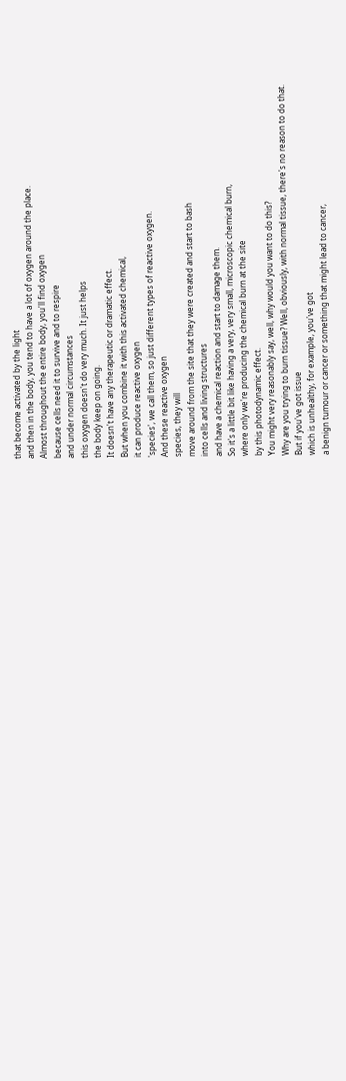that become activated by the light
and then in the body, you tend to have a lot of oxygen around the place.
Almost throughout the entire body, you'll find oxygen
because cells need it to survive and to respire
and under normal circumstances
this oxygen doesn't do very much. It just helps
the body keep on going.
It doesn't have any therapeutic or dramatic effect.
But when you combine it with this activated chemical,
it can produce reactive oxygen
'species', we call them, so just different types of reactive oxygen.
And these reactive oxygen
species, they will
move around from the site that they were created and start to bash
into cells and living structures
and have a chemical reaction and start to damage them.
So it's a little bit like having a very, very small, microscopic chemical burn,
where only we're producing the chemical burn at the site
by this photodynamic effect.
You might very reasonably say, well, why would you want to do this?
Why are you trying to burn tissue? Well, obviously, with normal tissue, there's no reason to do that.
But if you've got issue
which is unhealthy, for example, you've got
a benign tumour or cancer or something that might lead to cancer,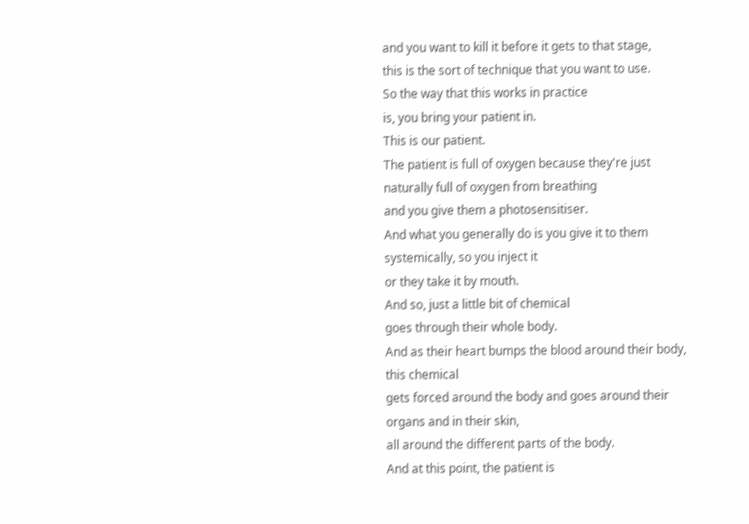and you want to kill it before it gets to that stage,
this is the sort of technique that you want to use.
So the way that this works in practice
is, you bring your patient in.
This is our patient.
The patient is full of oxygen because they're just naturally full of oxygen from breathing
and you give them a photosensitiser.
And what you generally do is you give it to them systemically, so you inject it
or they take it by mouth.
And so, just a little bit of chemical
goes through their whole body.
And as their heart bumps the blood around their body, this chemical
gets forced around the body and goes around their organs and in their skin,
all around the different parts of the body.
And at this point, the patient is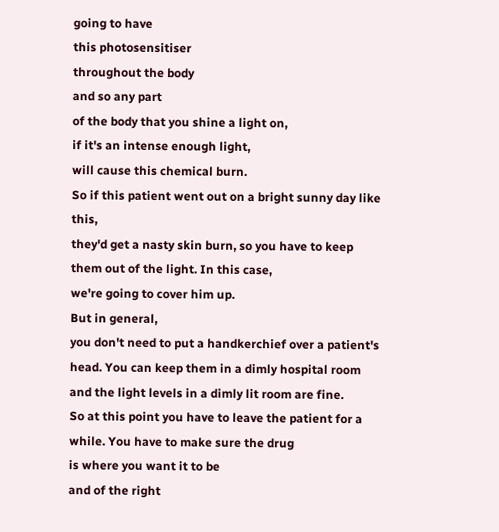going to have
this photosensitiser
throughout the body
and so any part
of the body that you shine a light on,
if it's an intense enough light,
will cause this chemical burn.
So if this patient went out on a bright sunny day like this,
they'd get a nasty skin burn, so you have to keep them out of the light. In this case,
we're going to cover him up.
But in general,
you don't need to put a handkerchief over a patient's head. You can keep them in a dimly hospital room
and the light levels in a dimly lit room are fine.
So at this point you have to leave the patient for a while. You have to make sure the drug
is where you want it to be
and of the right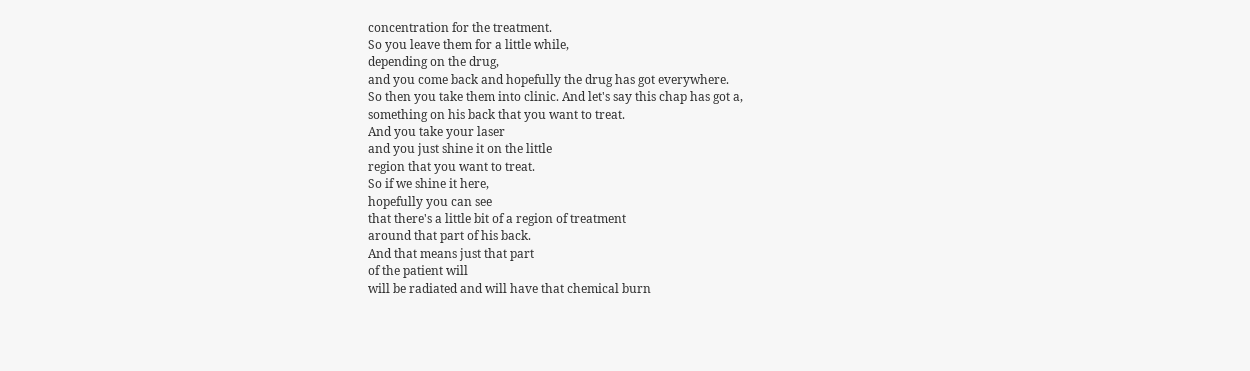concentration for the treatment.
So you leave them for a little while,
depending on the drug,
and you come back and hopefully the drug has got everywhere.
So then you take them into clinic. And let's say this chap has got a,
something on his back that you want to treat.
And you take your laser
and you just shine it on the little
region that you want to treat.
So if we shine it here,
hopefully you can see
that there's a little bit of a region of treatment
around that part of his back.
And that means just that part
of the patient will
will be radiated and will have that chemical burn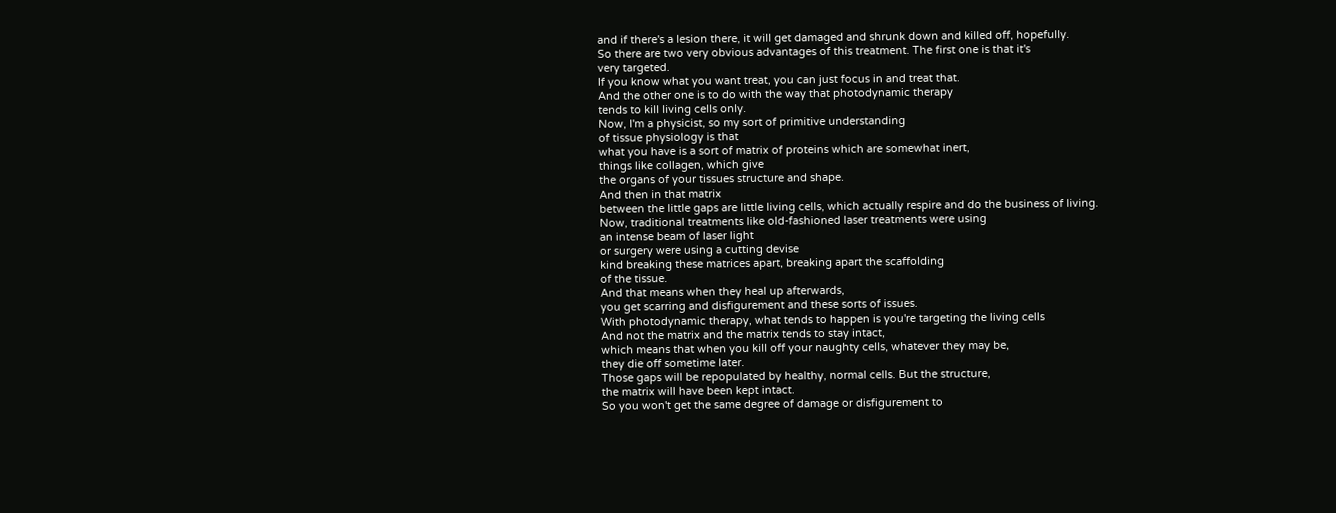and if there's a lesion there, it will get damaged and shrunk down and killed off, hopefully.
So there are two very obvious advantages of this treatment. The first one is that it's
very targeted.
If you know what you want treat, you can just focus in and treat that.
And the other one is to do with the way that photodynamic therapy
tends to kill living cells only.
Now, I'm a physicist, so my sort of primitive understanding
of tissue physiology is that
what you have is a sort of matrix of proteins which are somewhat inert,
things like collagen, which give
the organs of your tissues structure and shape.
And then in that matrix
between the little gaps are little living cells, which actually respire and do the business of living.
Now, traditional treatments like old-fashioned laser treatments were using
an intense beam of laser light
or surgery were using a cutting devise
kind breaking these matrices apart, breaking apart the scaffolding
of the tissue.
And that means when they heal up afterwards,
you get scarring and disfigurement and these sorts of issues.
With photodynamic therapy, what tends to happen is you're targeting the living cells
And not the matrix and the matrix tends to stay intact,
which means that when you kill off your naughty cells, whatever they may be,
they die off sometime later.
Those gaps will be repopulated by healthy, normal cells. But the structure,
the matrix will have been kept intact.
So you won't get the same degree of damage or disfigurement to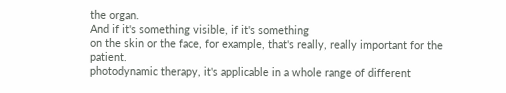the organ.
And if it's something visible, if it's something
on the skin or the face, for example, that's really, really important for the patient.
photodynamic therapy, it's applicable in a whole range of different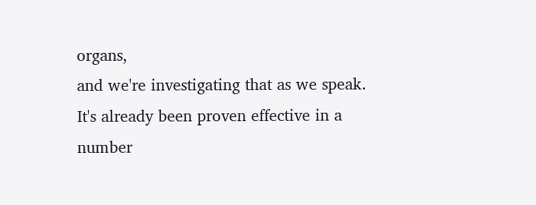organs,
and we're investigating that as we speak.
It's already been proven effective in a number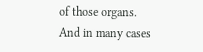of those organs.
And in many cases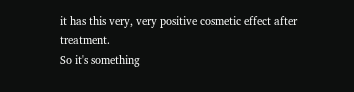it has this very, very positive cosmetic effect after treatment.
So it's something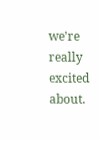we're really excited about.